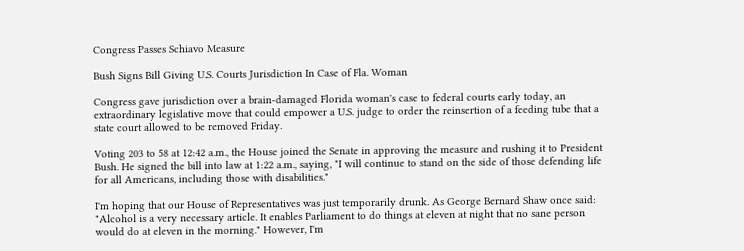Congress Passes Schiavo Measure

Bush Signs Bill Giving U.S. Courts Jurisdiction In Case of Fla. Woman

Congress gave jurisdiction over a brain-damaged Florida woman's case to federal courts early today, an extraordinary legislative move that could empower a U.S. judge to order the reinsertion of a feeding tube that a state court allowed to be removed Friday.

Voting 203 to 58 at 12:42 a.m., the House joined the Senate in approving the measure and rushing it to President Bush. He signed the bill into law at 1:22 a.m., saying, "I will continue to stand on the side of those defending life for all Americans, including those with disabilities."

I'm hoping that our House of Representatives was just temporarily drunk. As George Bernard Shaw once said: "Alcohol is a very necessary article. It enables Parliament to do things at eleven at night that no sane person would do at eleven in the morning." However, I'm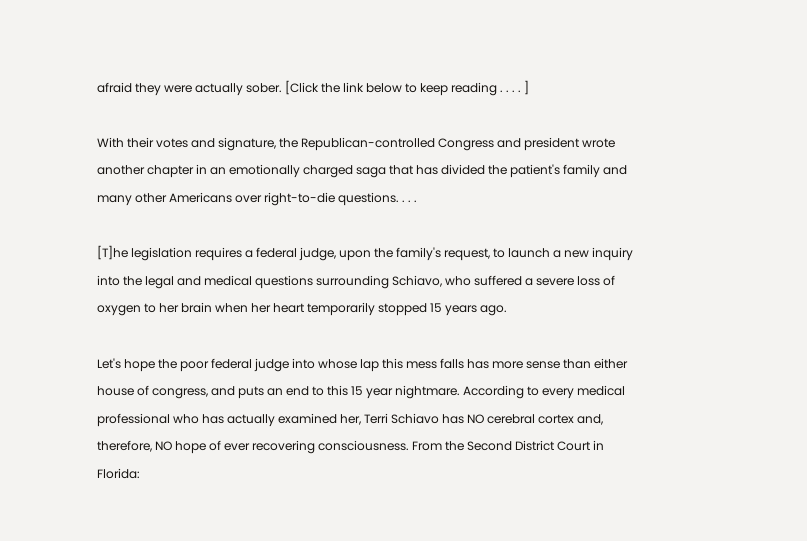afraid they were actually sober. [Click the link below to keep reading . . . . ]

With their votes and signature, the Republican-controlled Congress and president wrote another chapter in an emotionally charged saga that has divided the patient's family and many other Americans over right-to-die questions. . . .

[T]he legislation requires a federal judge, upon the family's request, to launch a new inquiry into the legal and medical questions surrounding Schiavo, who suffered a severe loss of oxygen to her brain when her heart temporarily stopped 15 years ago.

Let's hope the poor federal judge into whose lap this mess falls has more sense than either house of congress, and puts an end to this 15 year nightmare. According to every medical professional who has actually examined her, Terri Schiavo has NO cerebral cortex and, therefore, NO hope of ever recovering consciousness. From the Second District Court in Florida: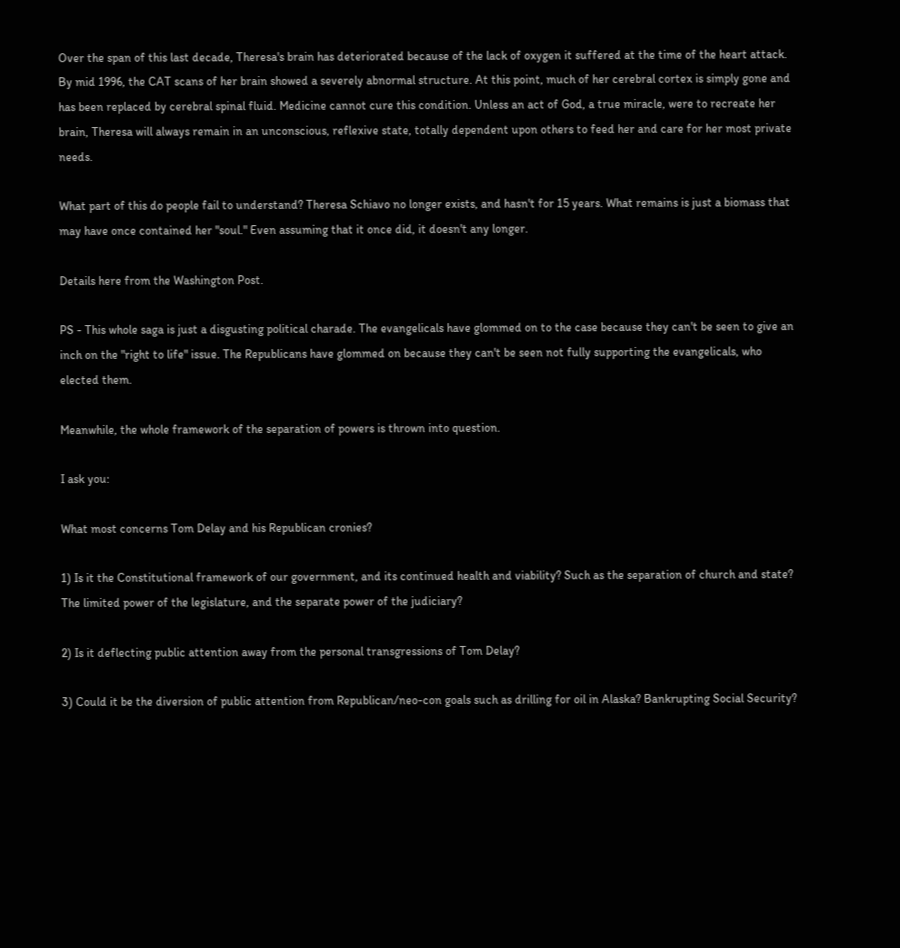Over the span of this last decade, Theresa's brain has deteriorated because of the lack of oxygen it suffered at the time of the heart attack. By mid 1996, the CAT scans of her brain showed a severely abnormal structure. At this point, much of her cerebral cortex is simply gone and has been replaced by cerebral spinal fluid. Medicine cannot cure this condition. Unless an act of God, a true miracle, were to recreate her brain, Theresa will always remain in an unconscious, reflexive state, totally dependent upon others to feed her and care for her most private needs.

What part of this do people fail to understand? Theresa Schiavo no longer exists, and hasn't for 15 years. What remains is just a biomass that may have once contained her "soul." Even assuming that it once did, it doesn't any longer.

Details here from the Washington Post.

PS - This whole saga is just a disgusting political charade. The evangelicals have glommed on to the case because they can't be seen to give an inch on the "right to life" issue. The Republicans have glommed on because they can't be seen not fully supporting the evangelicals, who elected them.

Meanwhile, the whole framework of the separation of powers is thrown into question.

I ask you:

What most concerns Tom Delay and his Republican cronies?

1) Is it the Constitutional framework of our government, and its continued health and viability? Such as the separation of church and state? The limited power of the legislature, and the separate power of the judiciary?

2) Is it deflecting public attention away from the personal transgressions of Tom Delay?

3) Could it be the diversion of public attention from Republican/neo-con goals such as drilling for oil in Alaska? Bankrupting Social Security?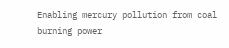Enabling mercury pollution from coal burning power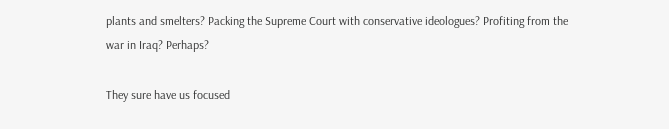plants and smelters? Packing the Supreme Court with conservative ideologues? Profiting from the war in Iraq? Perhaps?

They sure have us focused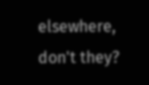elsewhere, don't they?